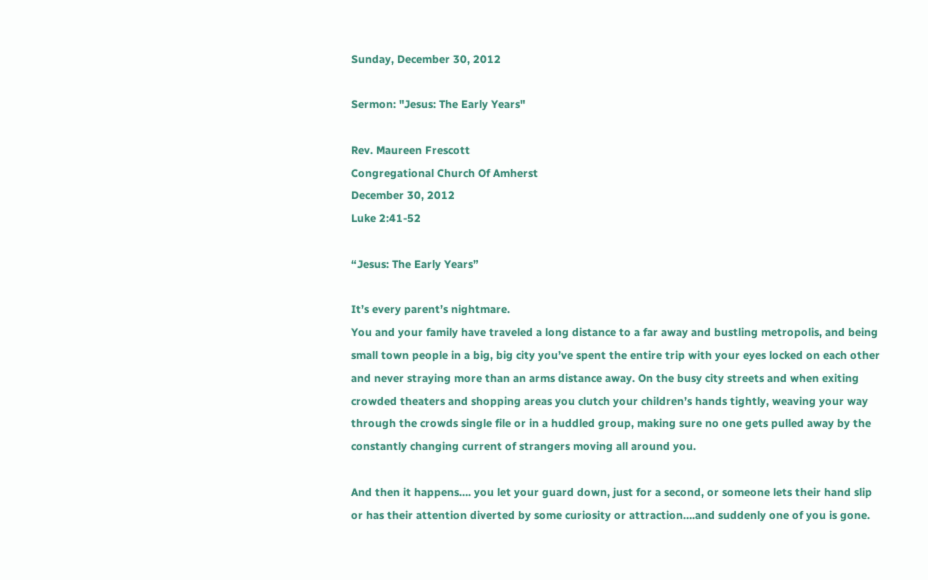Sunday, December 30, 2012

Sermon: "Jesus: The Early Years"

Rev. Maureen Frescott
Congregational Church Of Amherst
December 30, 2012
Luke 2:41-52

“Jesus: The Early Years”

It’s every parent’s nightmare.
You and your family have traveled a long distance to a far away and bustling metropolis, and being small town people in a big, big city you’ve spent the entire trip with your eyes locked on each other and never straying more than an arms distance away. On the busy city streets and when exiting crowded theaters and shopping areas you clutch your children’s hands tightly, weaving your way through the crowds single file or in a huddled group, making sure no one gets pulled away by the constantly changing current of strangers moving all around you.

And then it happens…. you let your guard down, just for a second, or someone lets their hand slip or has their attention diverted by some curiosity or attraction….and suddenly one of you is gone.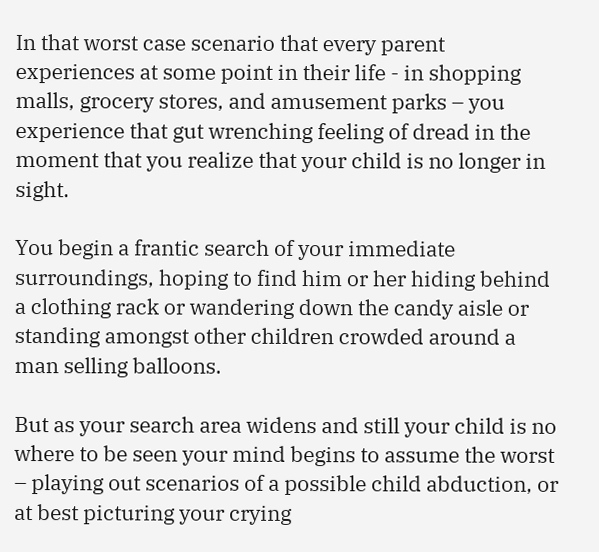In that worst case scenario that every parent experiences at some point in their life - in shopping malls, grocery stores, and amusement parks – you experience that gut wrenching feeling of dread in the moment that you realize that your child is no longer in sight.

You begin a frantic search of your immediate surroundings, hoping to find him or her hiding behind a clothing rack or wandering down the candy aisle or standing amongst other children crowded around a man selling balloons.

But as your search area widens and still your child is no where to be seen your mind begins to assume the worst – playing out scenarios of a possible child abduction, or at best picturing your crying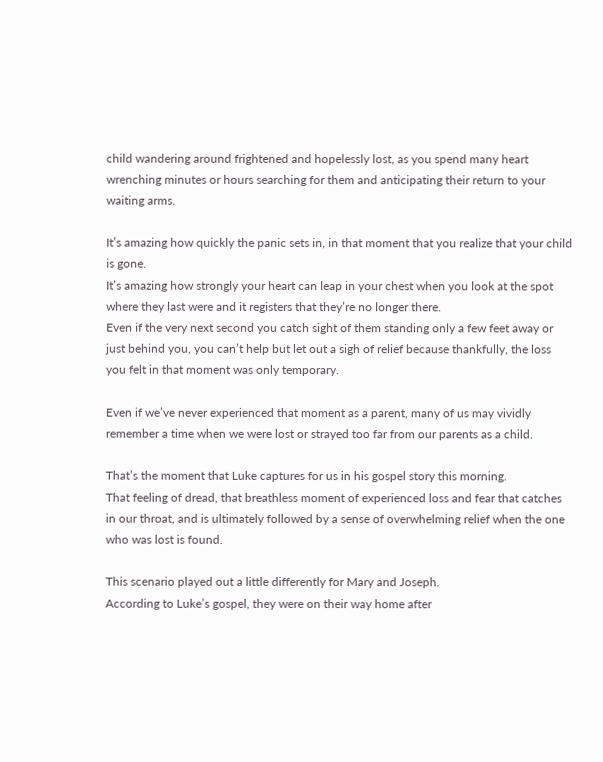child wandering around frightened and hopelessly lost, as you spend many heart wrenching minutes or hours searching for them and anticipating their return to your waiting arms.

It’s amazing how quickly the panic sets in, in that moment that you realize that your child is gone.
It’s amazing how strongly your heart can leap in your chest when you look at the spot where they last were and it registers that they’re no longer there.
Even if the very next second you catch sight of them standing only a few feet away or just behind you, you can’t help but let out a sigh of relief because thankfully, the loss you felt in that moment was only temporary.

Even if we’ve never experienced that moment as a parent, many of us may vividly remember a time when we were lost or strayed too far from our parents as a child.

That’s the moment that Luke captures for us in his gospel story this morning.
That feeling of dread, that breathless moment of experienced loss and fear that catches in our throat, and is ultimately followed by a sense of overwhelming relief when the one who was lost is found.

This scenario played out a little differently for Mary and Joseph.
According to Luke’s gospel, they were on their way home after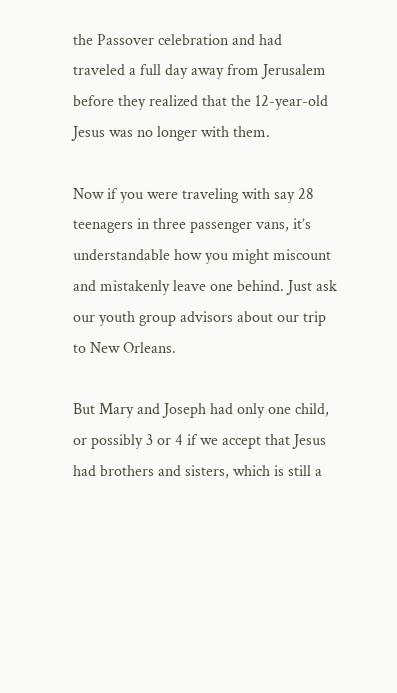the Passover celebration and had traveled a full day away from Jerusalem before they realized that the 12-year-old Jesus was no longer with them.

Now if you were traveling with say 28 teenagers in three passenger vans, it’s understandable how you might miscount and mistakenly leave one behind. Just ask our youth group advisors about our trip to New Orleans.

But Mary and Joseph had only one child, or possibly 3 or 4 if we accept that Jesus had brothers and sisters, which is still a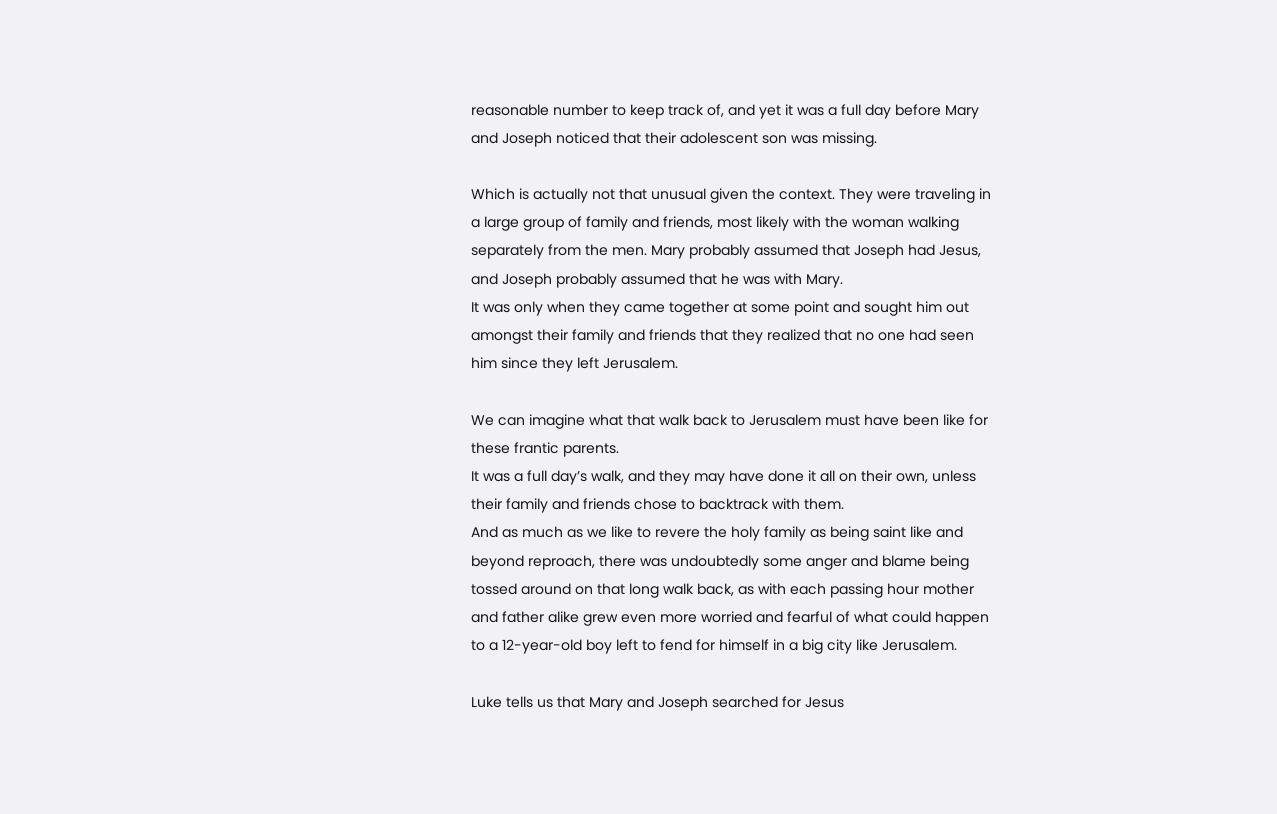reasonable number to keep track of, and yet it was a full day before Mary and Joseph noticed that their adolescent son was missing.

Which is actually not that unusual given the context. They were traveling in a large group of family and friends, most likely with the woman walking separately from the men. Mary probably assumed that Joseph had Jesus, and Joseph probably assumed that he was with Mary.
It was only when they came together at some point and sought him out amongst their family and friends that they realized that no one had seen him since they left Jerusalem.

We can imagine what that walk back to Jerusalem must have been like for these frantic parents.
It was a full day’s walk, and they may have done it all on their own, unless their family and friends chose to backtrack with them.
And as much as we like to revere the holy family as being saint like and beyond reproach, there was undoubtedly some anger and blame being tossed around on that long walk back, as with each passing hour mother and father alike grew even more worried and fearful of what could happen to a 12-year-old boy left to fend for himself in a big city like Jerusalem.

Luke tells us that Mary and Joseph searched for Jesus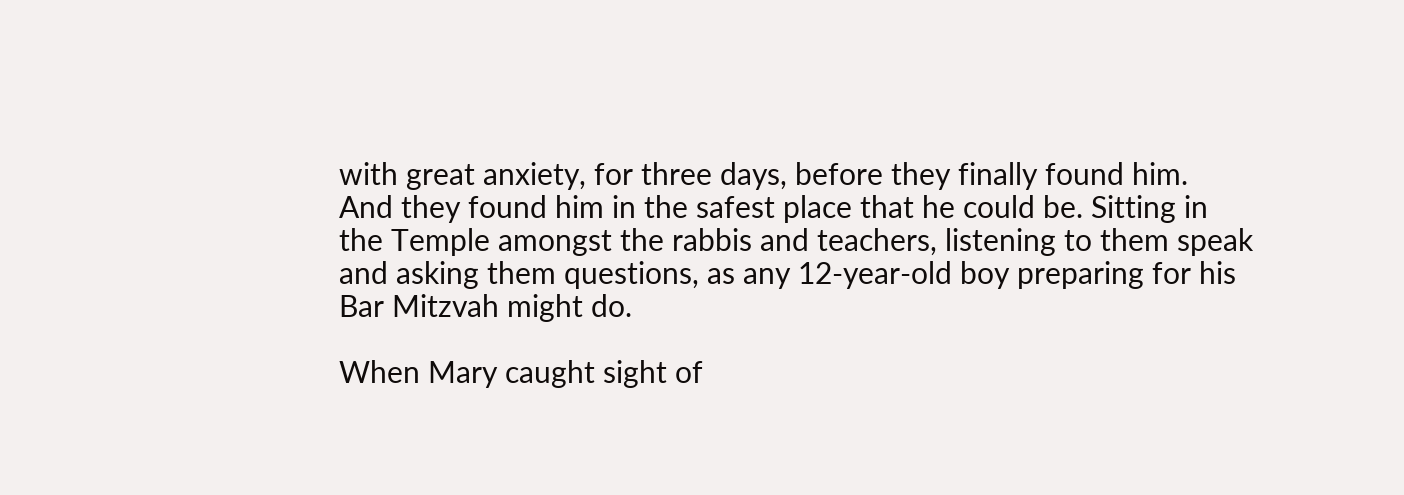with great anxiety, for three days, before they finally found him.
And they found him in the safest place that he could be. Sitting in the Temple amongst the rabbis and teachers, listening to them speak and asking them questions, as any 12-year-old boy preparing for his Bar Mitzvah might do.

When Mary caught sight of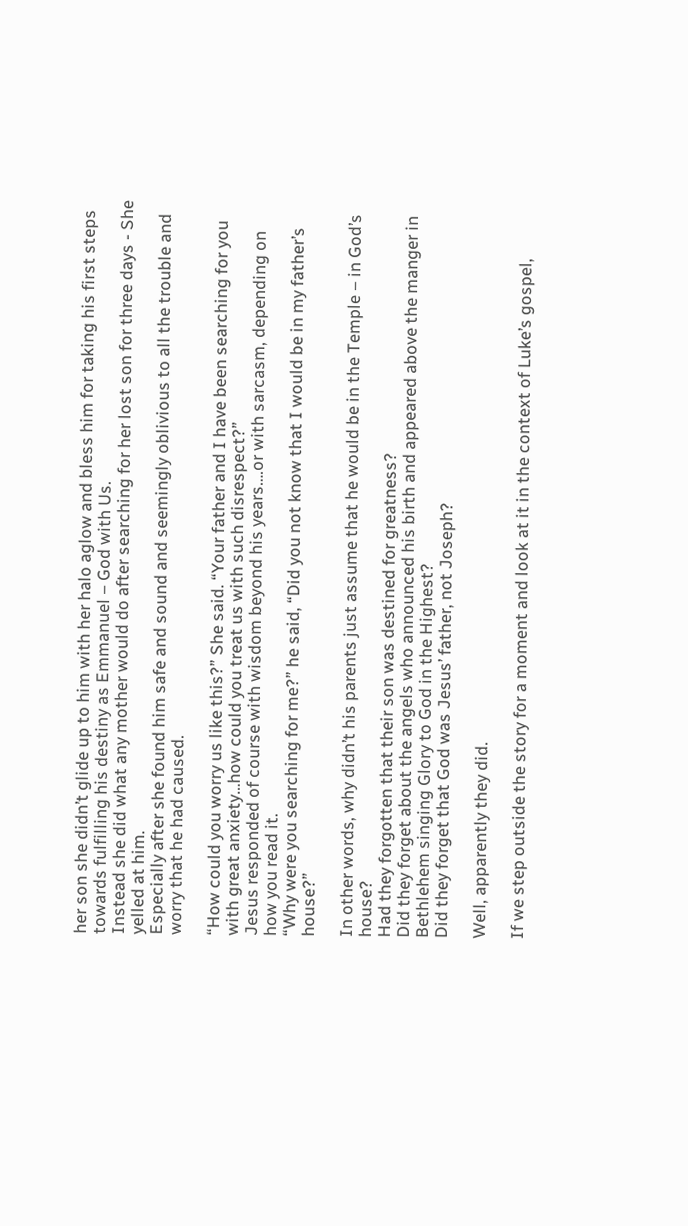her son she didn’t glide up to him with her halo aglow and bless him for taking his first steps towards fulfilling his destiny as Emmanuel – God with Us.
Instead she did what any mother would do after searching for her lost son for three days - She yelled at him.
Especially after she found him safe and sound and seemingly oblivious to all the trouble and worry that he had caused.

“How could you worry us like this?” She said. “Your father and I have been searching for you with great anxiety…how could you treat us with such disrespect?”
Jesus responded of course with wisdom beyond his years….or with sarcasm, depending on how you read it.
“Why were you searching for me?” he said, “Did you not know that I would be in my father’s house?”

In other words, why didn’t his parents just assume that he would be in the Temple – in God’s house?
Had they forgotten that their son was destined for greatness?
Did they forget about the angels who announced his birth and appeared above the manger in Bethlehem singing Glory to God in the Highest?
Did they forget that God was Jesus’ father, not Joseph?

Well, apparently they did.

If we step outside the story for a moment and look at it in the context of Luke’s gospel,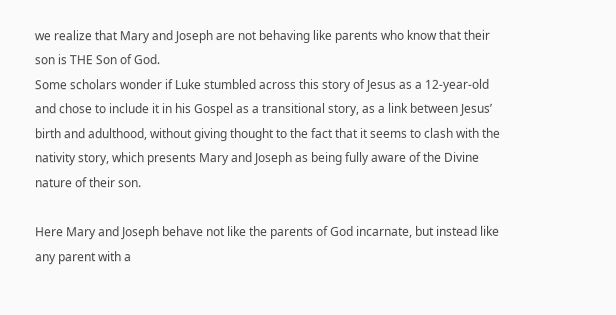we realize that Mary and Joseph are not behaving like parents who know that their son is THE Son of God.
Some scholars wonder if Luke stumbled across this story of Jesus as a 12-year-old and chose to include it in his Gospel as a transitional story, as a link between Jesus’ birth and adulthood, without giving thought to the fact that it seems to clash with the nativity story, which presents Mary and Joseph as being fully aware of the Divine nature of their son.

Here Mary and Joseph behave not like the parents of God incarnate, but instead like any parent with a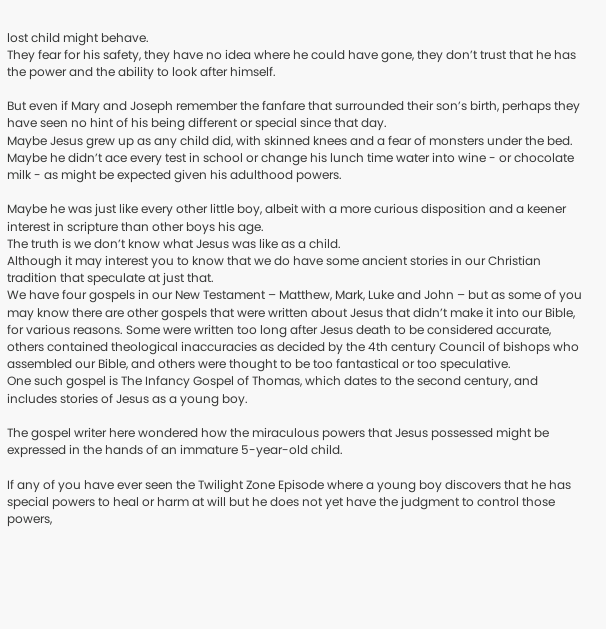lost child might behave.
They fear for his safety, they have no idea where he could have gone, they don’t trust that he has the power and the ability to look after himself.

But even if Mary and Joseph remember the fanfare that surrounded their son’s birth, perhaps they have seen no hint of his being different or special since that day.
Maybe Jesus grew up as any child did, with skinned knees and a fear of monsters under the bed.
Maybe he didn’t ace every test in school or change his lunch time water into wine - or chocolate milk - as might be expected given his adulthood powers.

Maybe he was just like every other little boy, albeit with a more curious disposition and a keener interest in scripture than other boys his age.
The truth is we don’t know what Jesus was like as a child.
Although it may interest you to know that we do have some ancient stories in our Christian tradition that speculate at just that.
We have four gospels in our New Testament – Matthew, Mark, Luke and John – but as some of you may know there are other gospels that were written about Jesus that didn’t make it into our Bible, for various reasons. Some were written too long after Jesus death to be considered accurate, others contained theological inaccuracies as decided by the 4th century Council of bishops who assembled our Bible, and others were thought to be too fantastical or too speculative.
One such gospel is The Infancy Gospel of Thomas, which dates to the second century, and includes stories of Jesus as a young boy.

The gospel writer here wondered how the miraculous powers that Jesus possessed might be expressed in the hands of an immature 5-year-old child.

If any of you have ever seen the Twilight Zone Episode where a young boy discovers that he has special powers to heal or harm at will but he does not yet have the judgment to control those powers,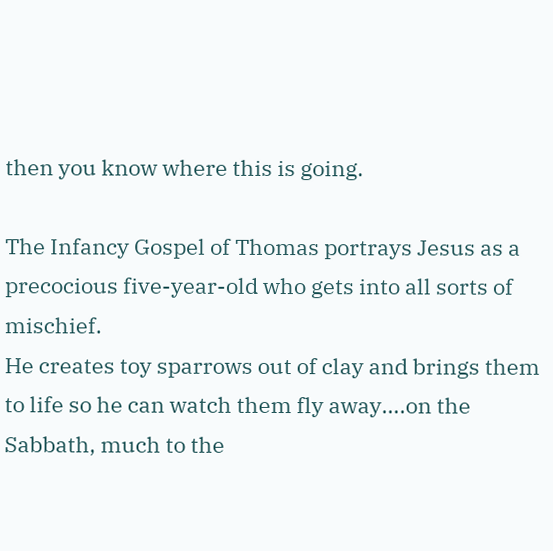then you know where this is going.

The Infancy Gospel of Thomas portrays Jesus as a precocious five-year-old who gets into all sorts of mischief.
He creates toy sparrows out of clay and brings them to life so he can watch them fly away….on the Sabbath, much to the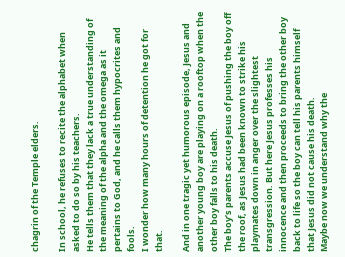chagrin of the Temple elders.

In school, he refuses to recite the alphabet when asked to do so by his teachers.
He tells them that they lack a true understanding of the meaning of the alpha and the omega as it pertains to God, and he calls them hypocrites and fools.
I wonder how many hours of detention he got for that.

And in one tragic yet humorous episode, Jesus and another young boy are playing on a rooftop when the other boy falls to his death.
The boy’s parents accuse Jesus of pushing the boy off the roof, as Jesus had been known to strike his playmates down in anger over the slightest transgression. But here Jesus professes his innocence and then proceeds to bring the other boy back to life so the boy can tell his parents himself that Jesus did not cause his death.
Maybe now we understand why the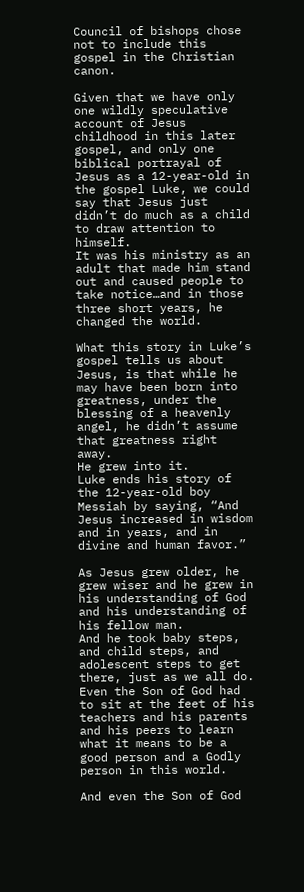Council of bishops chose not to include this gospel in the Christian canon.

Given that we have only one wildly speculative account of Jesus childhood in this later gospel, and only one biblical portrayal of Jesus as a 12-year-old in the gospel Luke, we could say that Jesus just didn’t do much as a child to draw attention to himself.
It was his ministry as an adult that made him stand out and caused people to take notice…and in those three short years, he changed the world.

What this story in Luke’s gospel tells us about Jesus, is that while he may have been born into greatness, under the blessing of a heavenly angel, he didn’t assume that greatness right away.
He grew into it.
Luke ends his story of the 12-year-old boy Messiah by saying, “And Jesus increased in wisdom and in years, and in divine and human favor.”

As Jesus grew older, he grew wiser and he grew in his understanding of God and his understanding of his fellow man.
And he took baby steps, and child steps, and adolescent steps to get there, just as we all do.
Even the Son of God had to sit at the feet of his teachers and his parents and his peers to learn what it means to be a good person and a Godly person in this world.

And even the Son of God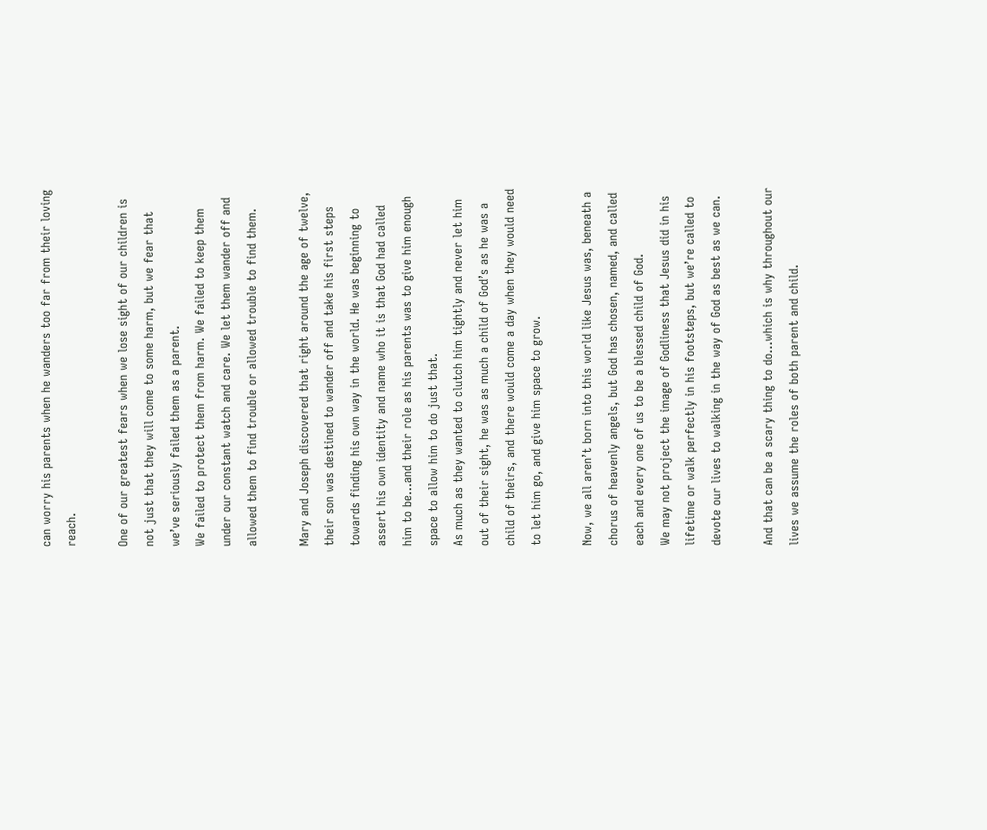can worry his parents when he wanders too far from their loving reach.

One of our greatest fears when we lose sight of our children is not just that they will come to some harm, but we fear that we’ve seriously failed them as a parent.
We failed to protect them from harm. We failed to keep them under our constant watch and care. We let them wander off and allowed them to find trouble or allowed trouble to find them.

Mary and Joseph discovered that right around the age of twelve, their son was destined to wander off and take his first steps towards finding his own way in the world. He was beginning to assert his own identity and name who it is that God had called him to be…and their role as his parents was to give him enough space to allow him to do just that.
As much as they wanted to clutch him tightly and never let him out of their sight, he was as much a child of God’s as he was a child of theirs, and there would come a day when they would need to let him go, and give him space to grow.

Now, we all aren’t born into this world like Jesus was, beneath a chorus of heavenly angels, but God has chosen, named, and called each and every one of us to be a blessed child of God.
We may not project the image of Godliness that Jesus did in his lifetime or walk perfectly in his footsteps, but we’re called to devote our lives to walking in the way of God as best as we can.

And that can be a scary thing to do…which is why throughout our lives we assume the roles of both parent and child.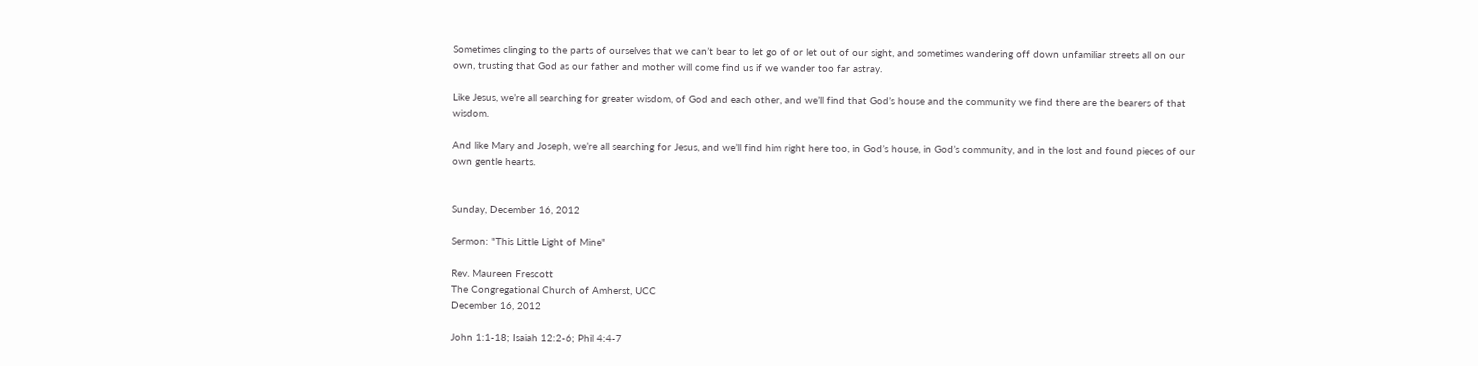Sometimes clinging to the parts of ourselves that we can’t bear to let go of or let out of our sight, and sometimes wandering off down unfamiliar streets all on our own, trusting that God as our father and mother will come find us if we wander too far astray.

Like Jesus, we’re all searching for greater wisdom, of God and each other, and we’ll find that God’s house and the community we find there are the bearers of that wisdom.

And like Mary and Joseph, we’re all searching for Jesus, and we’ll find him right here too, in God’s house, in God’s community, and in the lost and found pieces of our own gentle hearts.


Sunday, December 16, 2012

Sermon: "This Little Light of Mine"

Rev. Maureen Frescott
The Congregational Church of Amherst, UCC
December 16, 2012

John 1:1-18; Isaiah 12:2-6; Phil 4:4-7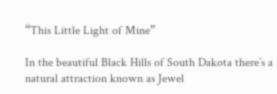“This Little Light of Mine”

In the beautiful Black Hills of South Dakota there’s a natural attraction known as Jewel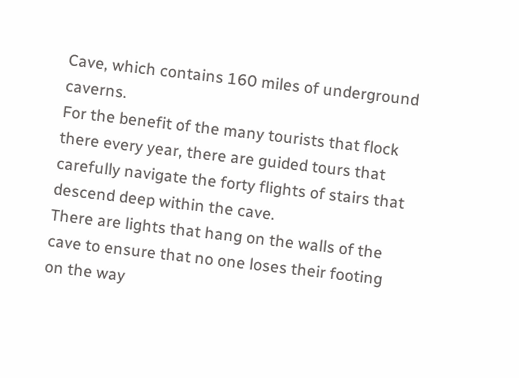Cave, which contains 160 miles of underground caverns.
For the benefit of the many tourists that flock there every year, there are guided tours that carefully navigate the forty flights of stairs that descend deep within the cave.
There are lights that hang on the walls of the cave to ensure that no one loses their footing on the way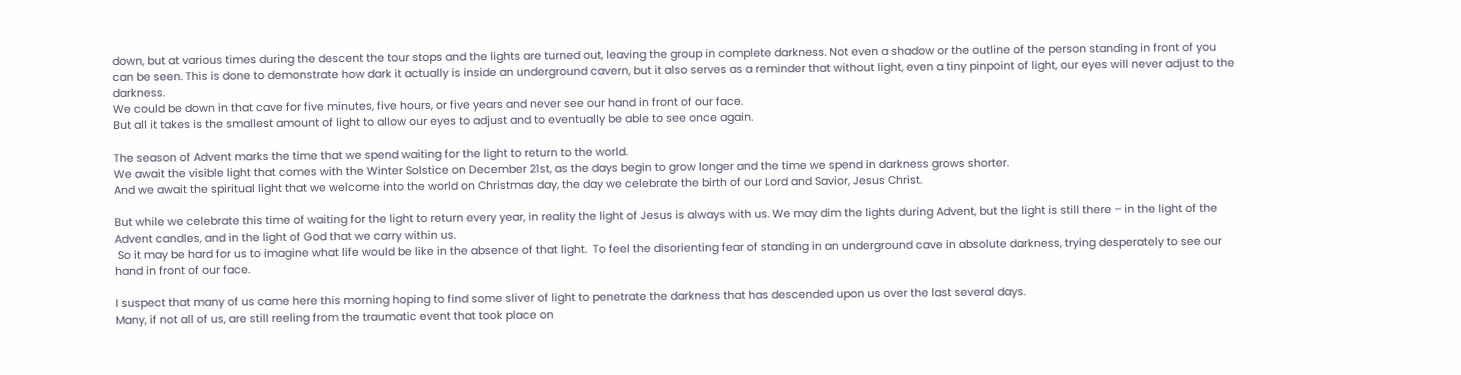down, but at various times during the descent the tour stops and the lights are turned out, leaving the group in complete darkness. Not even a shadow or the outline of the person standing in front of you can be seen. This is done to demonstrate how dark it actually is inside an underground cavern, but it also serves as a reminder that without light, even a tiny pinpoint of light, our eyes will never adjust to the darkness.
We could be down in that cave for five minutes, five hours, or five years and never see our hand in front of our face.
But all it takes is the smallest amount of light to allow our eyes to adjust and to eventually be able to see once again.

The season of Advent marks the time that we spend waiting for the light to return to the world.
We await the visible light that comes with the Winter Solstice on December 21st, as the days begin to grow longer and the time we spend in darkness grows shorter.
And we await the spiritual light that we welcome into the world on Christmas day, the day we celebrate the birth of our Lord and Savior, Jesus Christ.

But while we celebrate this time of waiting for the light to return every year, in reality the light of Jesus is always with us. We may dim the lights during Advent, but the light is still there – in the light of the Advent candles, and in the light of God that we carry within us.
 So it may be hard for us to imagine what life would be like in the absence of that light.  To feel the disorienting fear of standing in an underground cave in absolute darkness, trying desperately to see our hand in front of our face.

I suspect that many of us came here this morning hoping to find some sliver of light to penetrate the darkness that has descended upon us over the last several days.
Many, if not all of us, are still reeling from the traumatic event that took place on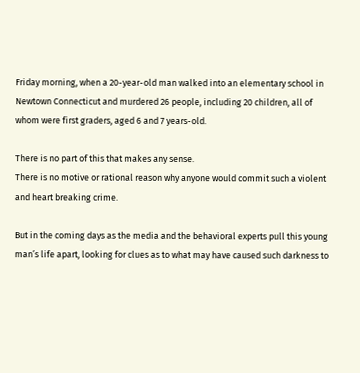Friday morning, when a 20-year-old man walked into an elementary school in Newtown Connecticut and murdered 26 people, including 20 children, all of whom were first graders, aged 6 and 7 years-old.

There is no part of this that makes any sense.
There is no motive or rational reason why anyone would commit such a violent and heart breaking crime.

But in the coming days as the media and the behavioral experts pull this young man’s life apart, looking for clues as to what may have caused such darkness to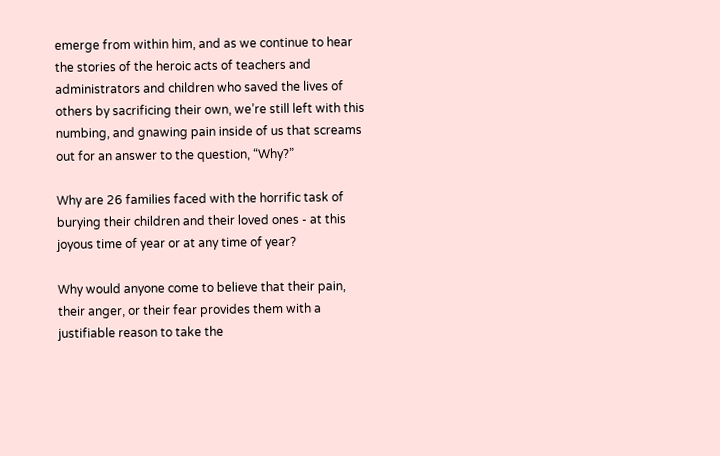emerge from within him, and as we continue to hear the stories of the heroic acts of teachers and administrators and children who saved the lives of others by sacrificing their own, we’re still left with this numbing, and gnawing pain inside of us that screams out for an answer to the question, “Why?”

Why are 26 families faced with the horrific task of burying their children and their loved ones - at this joyous time of year or at any time of year?

Why would anyone come to believe that their pain, their anger, or their fear provides them with a justifiable reason to take the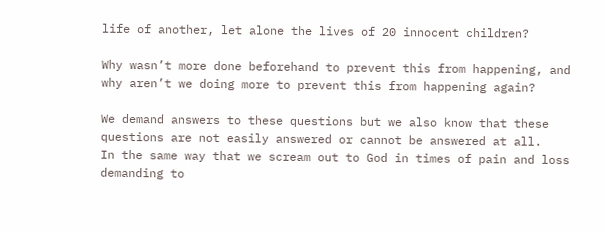life of another, let alone the lives of 20 innocent children?

Why wasn’t more done beforehand to prevent this from happening, and why aren’t we doing more to prevent this from happening again?

We demand answers to these questions but we also know that these questions are not easily answered or cannot be answered at all.
In the same way that we scream out to God in times of pain and loss demanding to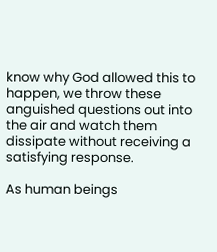know why God allowed this to happen, we throw these anguished questions out into the air and watch them dissipate without receiving a satisfying response.

As human beings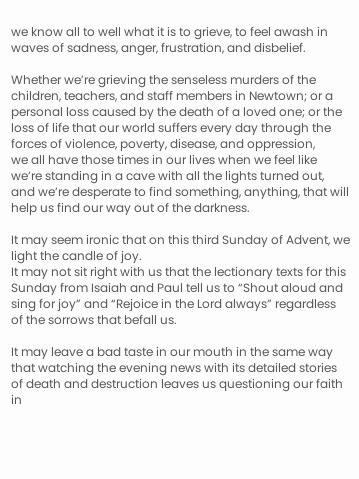we know all to well what it is to grieve, to feel awash in waves of sadness, anger, frustration, and disbelief.

Whether we’re grieving the senseless murders of the children, teachers, and staff members in Newtown; or a personal loss caused by the death of a loved one; or the loss of life that our world suffers every day through the forces of violence, poverty, disease, and oppression,
we all have those times in our lives when we feel like we’re standing in a cave with all the lights turned out, and we’re desperate to find something, anything, that will help us find our way out of the darkness.

It may seem ironic that on this third Sunday of Advent, we light the candle of joy.
It may not sit right with us that the lectionary texts for this Sunday from Isaiah and Paul tell us to “Shout aloud and sing for joy” and “Rejoice in the Lord always” regardless of the sorrows that befall us.

It may leave a bad taste in our mouth in the same way that watching the evening news with its detailed stories of death and destruction leaves us questioning our faith in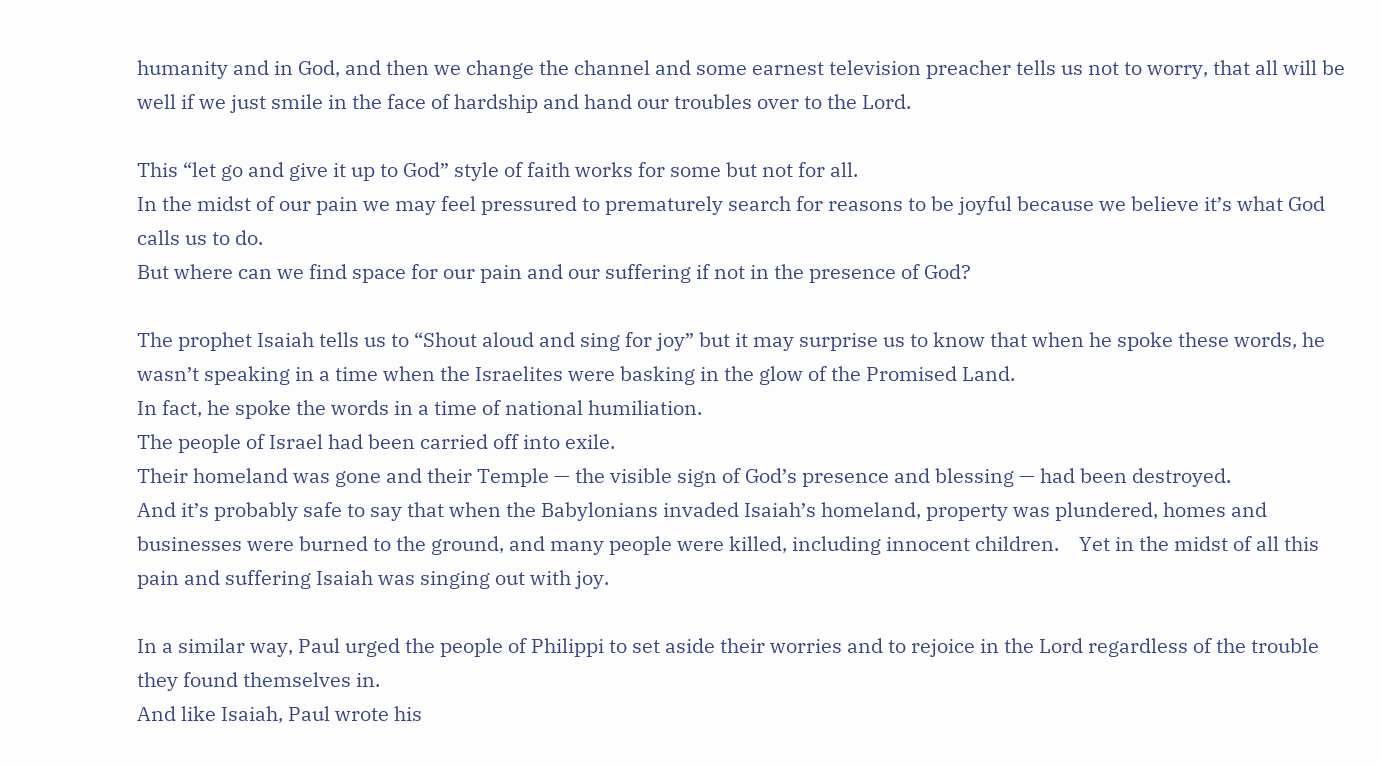humanity and in God, and then we change the channel and some earnest television preacher tells us not to worry, that all will be well if we just smile in the face of hardship and hand our troubles over to the Lord.

This “let go and give it up to God” style of faith works for some but not for all.
In the midst of our pain we may feel pressured to prematurely search for reasons to be joyful because we believe it’s what God calls us to do.
But where can we find space for our pain and our suffering if not in the presence of God?

The prophet Isaiah tells us to “Shout aloud and sing for joy” but it may surprise us to know that when he spoke these words, he wasn’t speaking in a time when the Israelites were basking in the glow of the Promised Land.
In fact, he spoke the words in a time of national humiliation.
The people of Israel had been carried off into exile.
Their homeland was gone and their Temple — the visible sign of God’s presence and blessing — had been destroyed.
And it’s probably safe to say that when the Babylonians invaded Isaiah’s homeland, property was plundered, homes and businesses were burned to the ground, and many people were killed, including innocent children.    Yet in the midst of all this pain and suffering Isaiah was singing out with joy.

In a similar way, Paul urged the people of Philippi to set aside their worries and to rejoice in the Lord regardless of the trouble they found themselves in.
And like Isaiah, Paul wrote his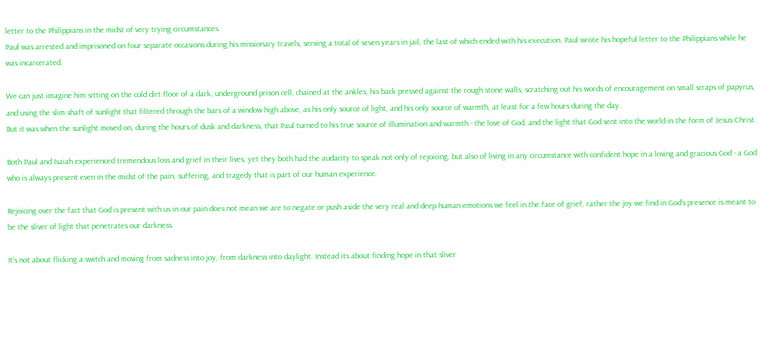letter to the Philippians in the midst of very trying circumstances.
Paul was arrested and imprisoned on four separate occasions during his missionary travels, serving a total of seven years in jail, the last of which ended with his execution. Paul wrote his hopeful letter to the Philippians while he was incarcerated.

We can just imagine him sitting on the cold dirt floor of a dark, underground prison cell, chained at the ankles, his back pressed against the rough stone walls, scratching out his words of encouragement on small scraps of papyrus, and using the slim shaft of sunlight that filtered through the bars of a window high above, as his only source of light, and his only source of warmth, at least for a few hours during the day.
But it was when the sunlight moved on, during the hours of dusk and darkness, that Paul turned to his true source of illumination and warmth - the love of God, and the light that God sent into the world in the form of Jesus Christ.

Both Paul and Isaiah experienced tremendous loss and grief in their lives, yet they both had the audacity to speak not only of rejoicing, but also of living in any circumstance with confident hope in a loving and gracious God - a God who is always present even in the midst of the pain, suffering, and tragedy that is part of our human experience.

Rejoicing over the fact that God is present with us in our pain does not mean we are to negate or push aside the very real and deep human emotions we feel in the face of grief, rather the joy we find in God’s presence is meant to be the sliver of light that penetrates our darkness.

It’s not about flicking a switch and moving from sadness into joy, from darkness into daylight. Instead its about finding hope in that sliver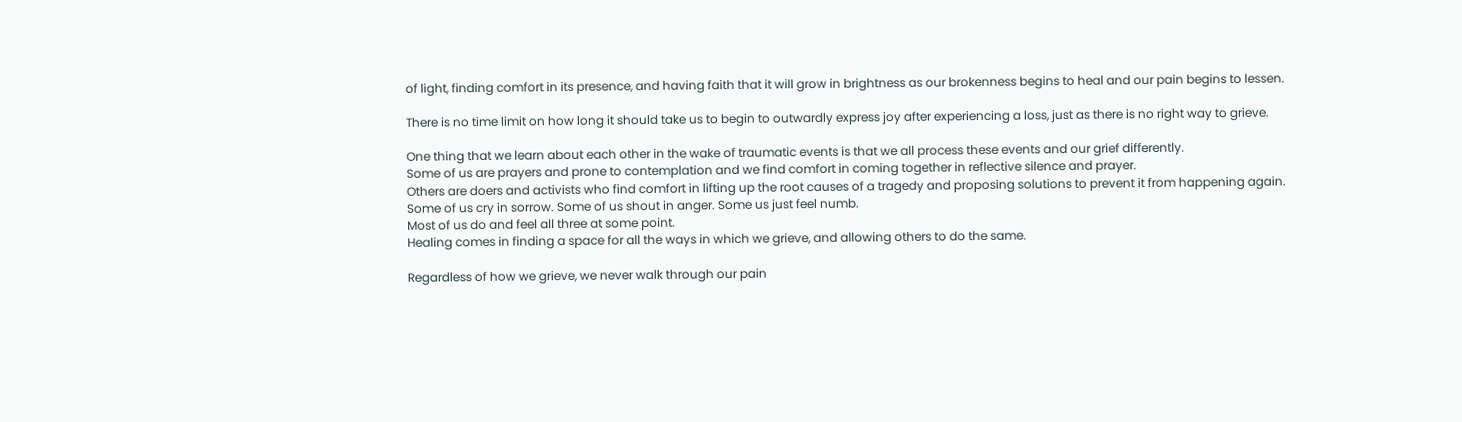of light, finding comfort in its presence, and having faith that it will grow in brightness as our brokenness begins to heal and our pain begins to lessen.

There is no time limit on how long it should take us to begin to outwardly express joy after experiencing a loss, just as there is no right way to grieve.

One thing that we learn about each other in the wake of traumatic events is that we all process these events and our grief differently.
Some of us are prayers and prone to contemplation and we find comfort in coming together in reflective silence and prayer.
Others are doers and activists who find comfort in lifting up the root causes of a tragedy and proposing solutions to prevent it from happening again.
Some of us cry in sorrow. Some of us shout in anger. Some us just feel numb.
Most of us do and feel all three at some point.
Healing comes in finding a space for all the ways in which we grieve, and allowing others to do the same.

Regardless of how we grieve, we never walk through our pain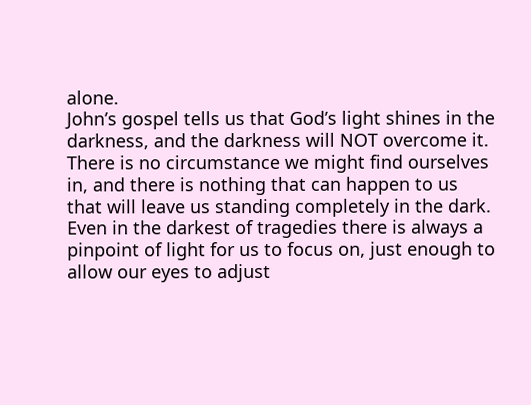alone.
John’s gospel tells us that God’s light shines in the darkness, and the darkness will NOT overcome it.
There is no circumstance we might find ourselves in, and there is nothing that can happen to us that will leave us standing completely in the dark.
Even in the darkest of tragedies there is always a pinpoint of light for us to focus on, just enough to allow our eyes to adjust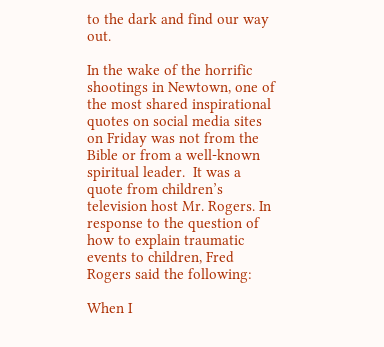to the dark and find our way out.

In the wake of the horrific shootings in Newtown, one of the most shared inspirational quotes on social media sites on Friday was not from the Bible or from a well-known spiritual leader.  It was a quote from children’s television host Mr. Rogers. In response to the question of how to explain traumatic events to children, Fred Rogers said the following:

When I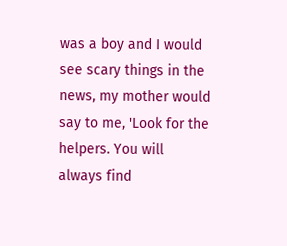was a boy and I would see scary things in the news, my mother would say to me, 'Look for the helpers. You will always find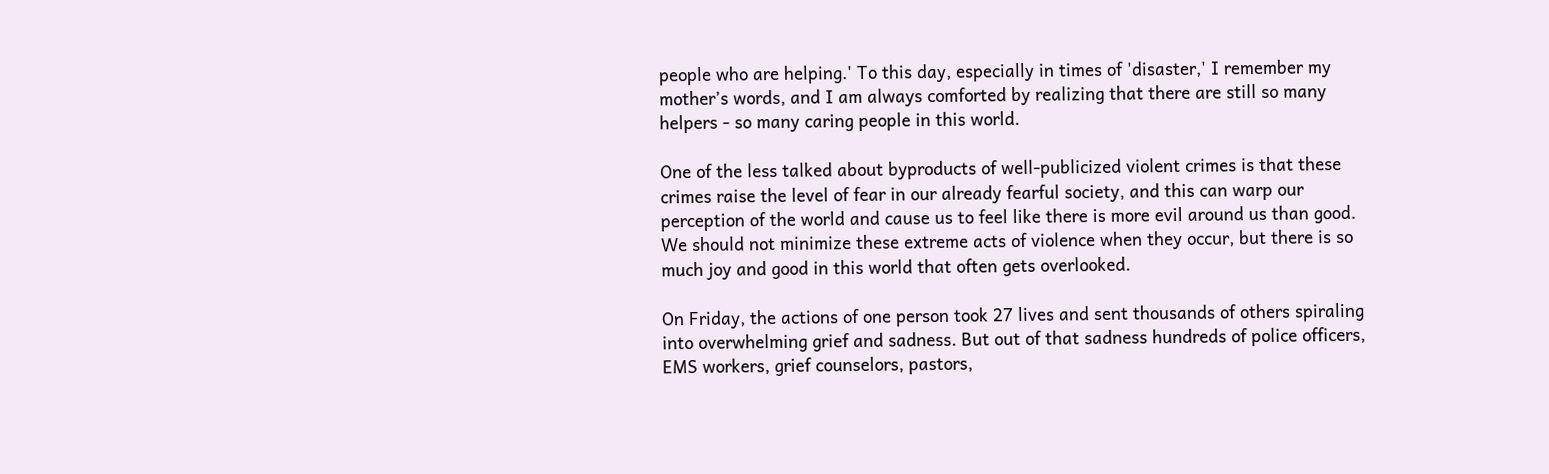people who are helping.' To this day, especially in times of 'disaster,' I remember my mother’s words, and I am always comforted by realizing that there are still so many helpers - so many caring people in this world.

One of the less talked about byproducts of well-publicized violent crimes is that these crimes raise the level of fear in our already fearful society, and this can warp our perception of the world and cause us to feel like there is more evil around us than good.
We should not minimize these extreme acts of violence when they occur, but there is so much joy and good in this world that often gets overlooked.

On Friday, the actions of one person took 27 lives and sent thousands of others spiraling into overwhelming grief and sadness. But out of that sadness hundreds of police officers, EMS workers, grief counselors, pastors,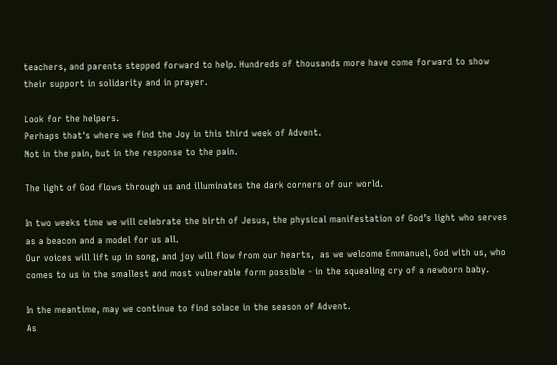teachers, and parents stepped forward to help. Hundreds of thousands more have come forward to show their support in solidarity and in prayer.

Look for the helpers.
Perhaps that's where we find the Joy in this third week of Advent.
Not in the pain, but in the response to the pain.

The light of God flows through us and illuminates the dark corners of our world.

In two weeks time we will celebrate the birth of Jesus, the physical manifestation of God’s light who serves as a beacon and a model for us all.
Our voices will lift up in song, and joy will flow from our hearts,  as we welcome Emmanuel, God with us, who comes to us in the smallest and most vulnerable form possible - in the squealing cry of a newborn baby.

In the meantime, may we continue to find solace in the season of Advent.
As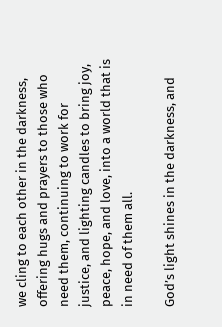we cling to each other in the darkness, offering hugs and prayers to those who need them, continuing to work for justice, and lighting candles to bring joy, peace, hope, and love, into a world that is in need of them all.

God’s light shines in the darkness, and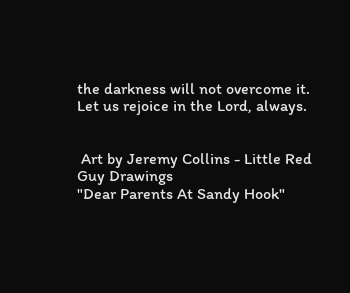the darkness will not overcome it.
Let us rejoice in the Lord, always.


 Art by Jeremy Collins - Little Red Guy Drawings
"Dear Parents At Sandy Hook"